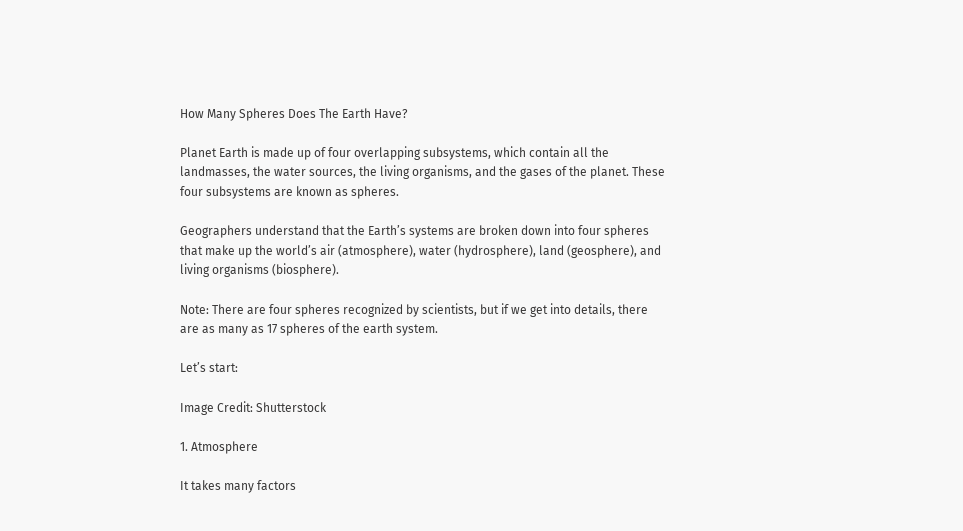How Many Spheres Does The Earth Have?

Planet Earth is made up of four overlapping subsystems, which contain all the landmasses, the water sources, the living organisms, and the gases of the planet. These four subsystems are known as spheres.

Geographers understand that the Earth’s systems are broken down into four spheres that make up the world’s air (atmosphere), water (hydrosphere), land (geosphere), and living organisms (biosphere).

Note: There are four spheres recognized by scientists, but if we get into details, there are as many as 17 spheres of the earth system.

Let’s start:

Image Credit: Shutterstock

1. Atmosphere

It takes many factors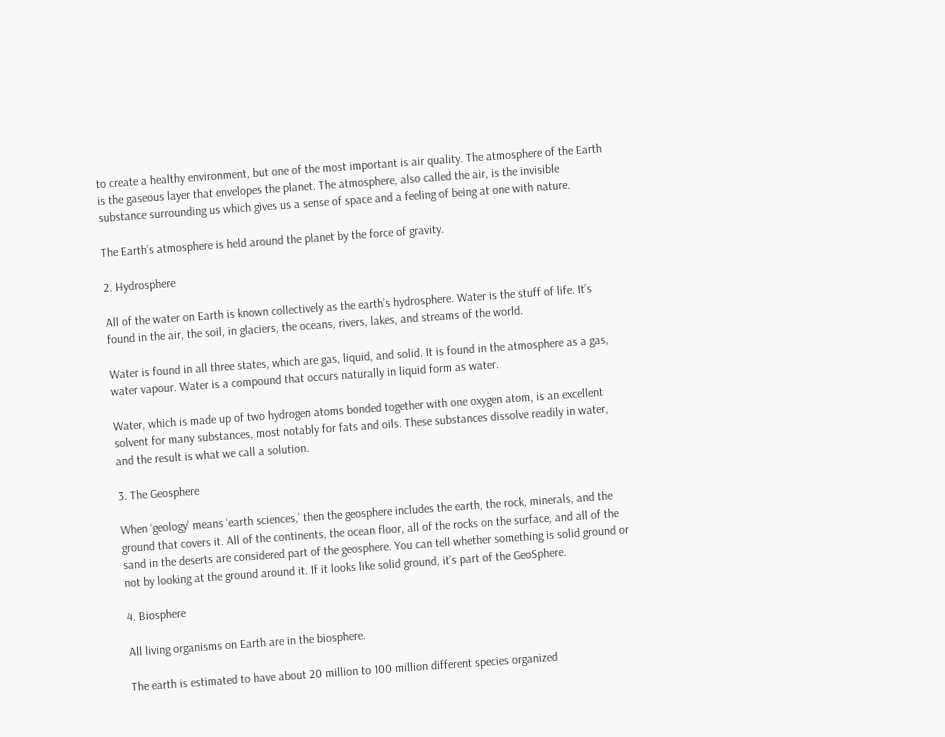to create a healthy environment, but one of the most important is air quality. The atmosphere of the Earth is the gaseous layer that envelopes the planet. The atmosphere, also called the air, is the invisible substance surrounding us which gives us a sense of space and a feeling of being at one with nature.

The Earth’s atmosphere is held around the planet by the force of gravity.

2. Hydrosphere

All of the water on Earth is known collectively as the earth’s hydrosphere. Water is the stuff of life. It’s found in the air, the soil, in glaciers, the oceans, rivers, lakes, and streams of the world.

Water is found in all three states, which are gas, liquid, and solid. It is found in the atmosphere as a gas, water vapour. Water is a compound that occurs naturally in liquid form as water.

Water, which is made up of two hydrogen atoms bonded together with one oxygen atom, is an excellent solvent for many substances, most notably for fats and oils. These substances dissolve readily in water, and the result is what we call a solution.

3. The Geosphere

When ‘geology’ means ‘earth sciences,’ then the geosphere includes the earth, the rock, minerals, and the ground that covers it. All of the continents, the ocean floor, all of the rocks on the surface, and all of the sand in the deserts are considered part of the geosphere. You can tell whether something is solid ground or not by looking at the ground around it. If it looks like solid ground, it’s part of the GeoSphere.

4. Biosphere

All living organisms on Earth are in the biosphere.

The earth is estimated to have about 20 million to 100 million different species organized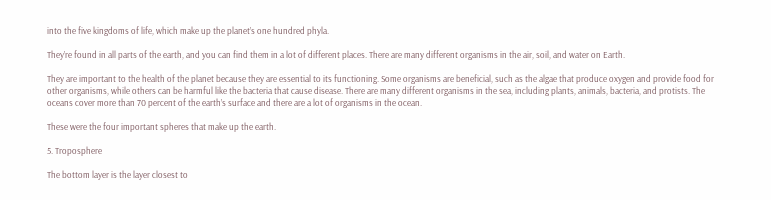into the five kingdoms of life, which make up the planet’s one hundred phyla.

They’re found in all parts of the earth, and you can find them in a lot of different places. There are many different organisms in the air, soil, and water on Earth.

They are important to the health of the planet because they are essential to its functioning. Some organisms are beneficial, such as the algae that produce oxygen and provide food for other organisms, while others can be harmful like the bacteria that cause disease. There are many different organisms in the sea, including plants, animals, bacteria, and protists. The oceans cover more than 70 percent of the earth’s surface and there are a lot of organisms in the ocean.

These were the four important spheres that make up the earth.

5. Troposphere

The bottom layer is the layer closest to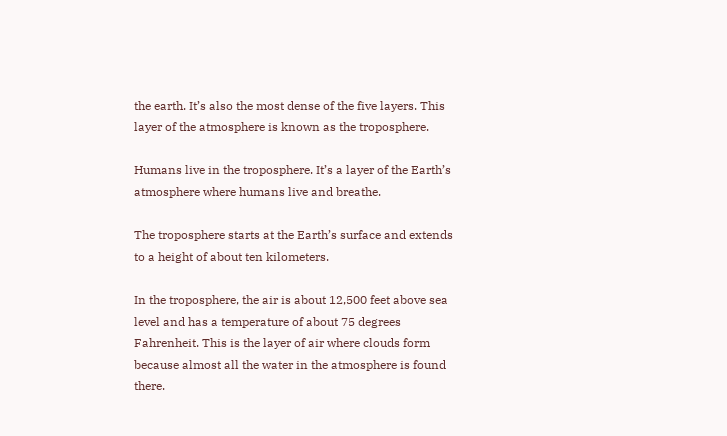the earth. It’s also the most dense of the five layers. This layer of the atmosphere is known as the troposphere.

Humans live in the troposphere. It’s a layer of the Earth’s atmosphere where humans live and breathe.

The troposphere starts at the Earth’s surface and extends to a height of about ten kilometers.

In the troposphere, the air is about 12,500 feet above sea level and has a temperature of about 75 degrees Fahrenheit. This is the layer of air where clouds form because almost all the water in the atmosphere is found there.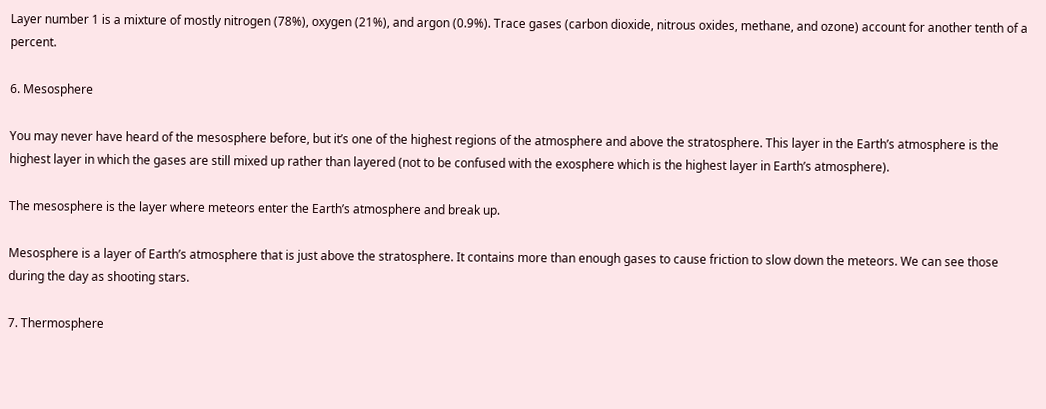Layer number 1 is a mixture of mostly nitrogen (78%), oxygen (21%), and argon (0.9%). Trace gases (carbon dioxide, nitrous oxides, methane, and ozone) account for another tenth of a percent.

6. Mesosphere

You may never have heard of the mesosphere before, but it’s one of the highest regions of the atmosphere and above the stratosphere. This layer in the Earth’s atmosphere is the highest layer in which the gases are still mixed up rather than layered (not to be confused with the exosphere which is the highest layer in Earth’s atmosphere).

The mesosphere is the layer where meteors enter the Earth’s atmosphere and break up.

Mesosphere is a layer of Earth’s atmosphere that is just above the stratosphere. It contains more than enough gases to cause friction to slow down the meteors. We can see those during the day as shooting stars.

7. Thermosphere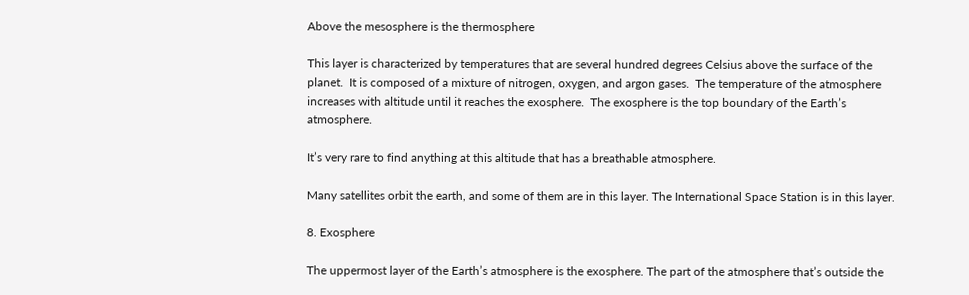Above the mesosphere is the thermosphere

This layer is characterized by temperatures that are several hundred degrees Celsius above the surface of the planet.  It is composed of a mixture of nitrogen, oxygen, and argon gases.  The temperature of the atmosphere increases with altitude until it reaches the exosphere.  The exosphere is the top boundary of the Earth’s atmosphere.

It’s very rare to find anything at this altitude that has a breathable atmosphere.

Many satellites orbit the earth, and some of them are in this layer. The International Space Station is in this layer.

8. Exosphere

The uppermost layer of the Earth’s atmosphere is the exosphere. The part of the atmosphere that’s outside the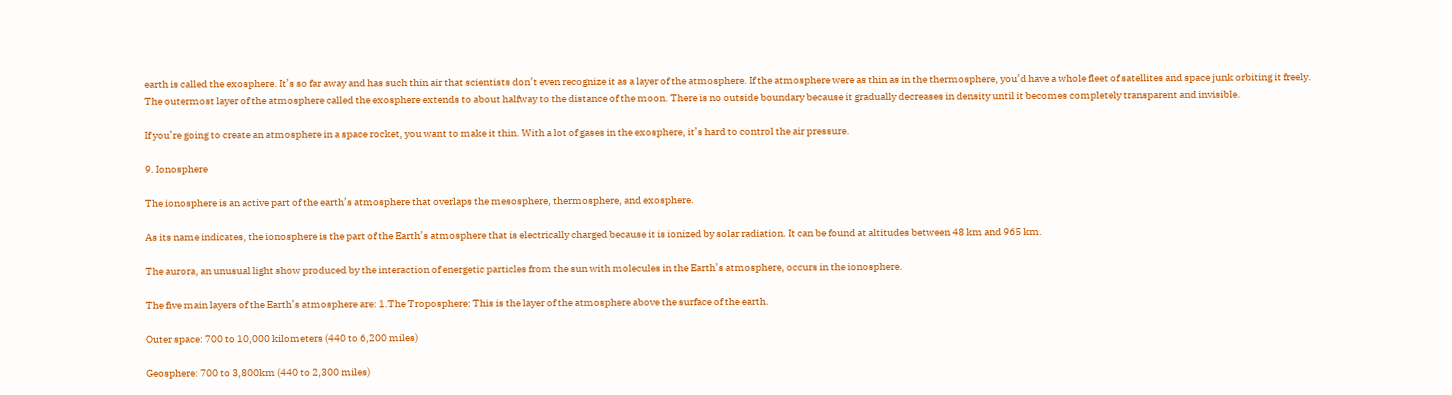earth is called the exosphere. It’s so far away and has such thin air that scientists don’t even recognize it as a layer of the atmosphere. If the atmosphere were as thin as in the thermosphere, you’d have a whole fleet of satellites and space junk orbiting it freely. The outermost layer of the atmosphere called the exosphere extends to about halfway to the distance of the moon. There is no outside boundary because it gradually decreases in density until it becomes completely transparent and invisible.

If you’re going to create an atmosphere in a space rocket, you want to make it thin. With a lot of gases in the exosphere, it’s hard to control the air pressure.

9. Ionosphere

The ionosphere is an active part of the earth’s atmosphere that overlaps the mesosphere, thermosphere, and exosphere.

As its name indicates, the ionosphere is the part of the Earth’s atmosphere that is electrically charged because it is ionized by solar radiation. It can be found at altitudes between 48 km and 965 km.

The aurora, an unusual light show produced by the interaction of energetic particles from the sun with molecules in the Earth’s atmosphere, occurs in the ionosphere.

The five main layers of the Earth’s atmosphere are: 1.The Troposphere: This is the layer of the atmosphere above the surface of the earth.

Outer space: 700 to 10,000 kilometers (440 to 6,200 miles)

Geosphere: 700 to 3,800km (440 to 2,300 miles)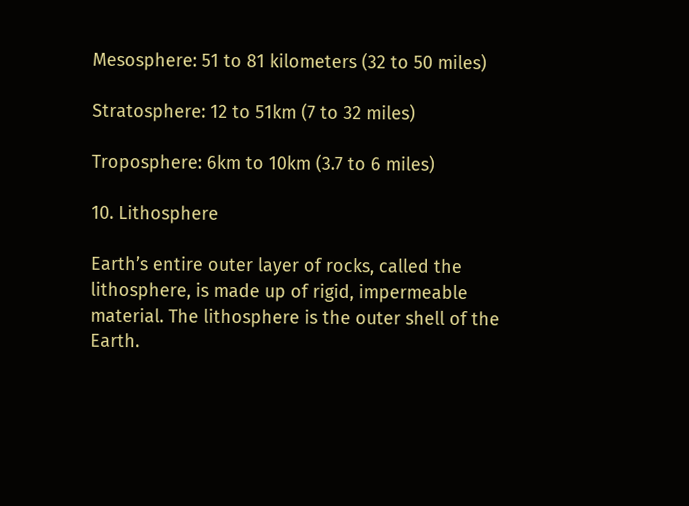Mesosphere: 51 to 81 kilometers (32 to 50 miles)

Stratosphere: 12 to 51km (7 to 32 miles)

Troposphere: 6km to 10km (3.7 to 6 miles)

10. Lithosphere

Earth’s entire outer layer of rocks, called the lithosphere, is made up of rigid, impermeable material. The lithosphere is the outer shell of the Earth.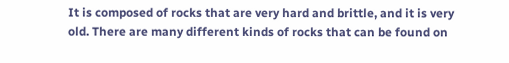It is composed of rocks that are very hard and brittle, and it is very old. There are many different kinds of rocks that can be found on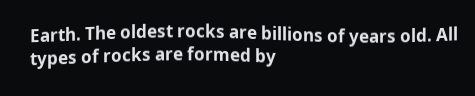Earth. The oldest rocks are billions of years old. All types of rocks are formed by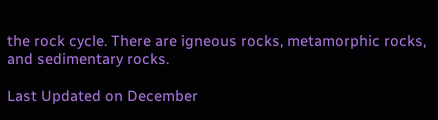the rock cycle. There are igneous rocks, metamorphic rocks, and sedimentary rocks.

Last Updated on December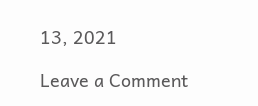13, 2021

Leave a Comment